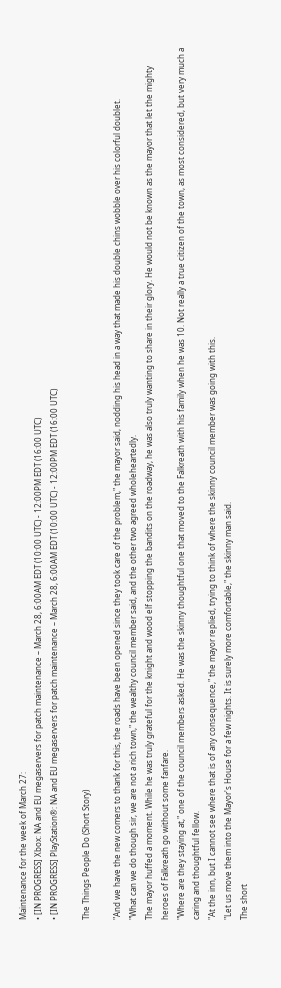Maintenance for the week of March 27:
• [IN PROGRESS] Xbox: NA and EU megaservers for patch maintenance – March 28, 6:00AM EDT (10:00 UTC) - 12:00PM EDT (16:00 UTC)
• [IN PROGRESS] PlayStation®: NA and EU megaservers for patch maintenance – March 28, 6:00AM EDT (10:00 UTC) - 12:00PM EDT (16:00 UTC)

The Things People Do (Short Story)

"And we have the new comers to thank for this, the roads have been opened since they took care of the problem," the mayor said, nodding his head in a way that made his double chins wobble over his colorful doublet.
"What can we do though sir, we are not a rich town," the wealthy council member said, and the other two agreed wholeheartedly.
The mayor huffed a moment. While he was truly grateful for the knight and wood elf stopping the bandits on the roadway, he was also truly wanting to share in their glory. He would not be known as the mayor that let the mighty heroes of Falkreath go without some fanfare.
"Where are they staying at," one of the council members asked. He was the skinny thoughtful one that moved to the Falkreath with his family when he was 10. Not really a true citizen of the town, as most considered, but very much a caring and thoughtful fellow.
"At the inn, but I cannot see where that is of any consequence," the mayor replied, trying to think of where the skinny council member was going with this.
"Let us move them into the Mayor's House for a few nights. It is surely more comfortable," the skinny man said.
The short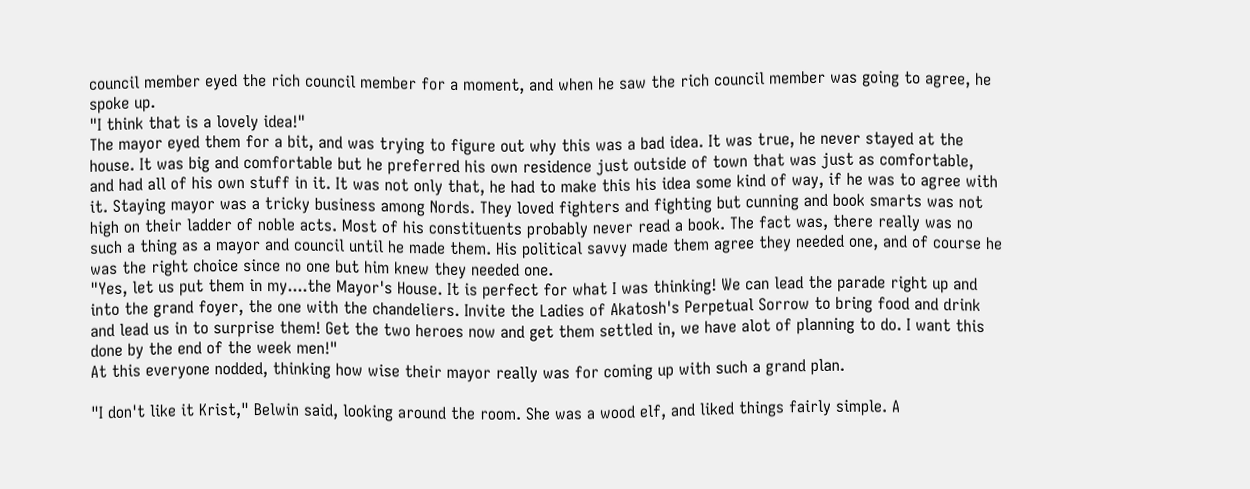council member eyed the rich council member for a moment, and when he saw the rich council member was going to agree, he spoke up.
"I think that is a lovely idea!"
The mayor eyed them for a bit, and was trying to figure out why this was a bad idea. It was true, he never stayed at the house. It was big and comfortable but he preferred his own residence just outside of town that was just as comfortable, and had all of his own stuff in it. It was not only that, he had to make this his idea some kind of way, if he was to agree with it. Staying mayor was a tricky business among Nords. They loved fighters and fighting but cunning and book smarts was not high on their ladder of noble acts. Most of his constituents probably never read a book. The fact was, there really was no such a thing as a mayor and council until he made them. His political savvy made them agree they needed one, and of course he was the right choice since no one but him knew they needed one.
"Yes, let us put them in my....the Mayor's House. It is perfect for what I was thinking! We can lead the parade right up and into the grand foyer, the one with the chandeliers. Invite the Ladies of Akatosh's Perpetual Sorrow to bring food and drink and lead us in to surprise them! Get the two heroes now and get them settled in, we have alot of planning to do. I want this done by the end of the week men!"
At this everyone nodded, thinking how wise their mayor really was for coming up with such a grand plan.

"I don't like it Krist," Belwin said, looking around the room. She was a wood elf, and liked things fairly simple. A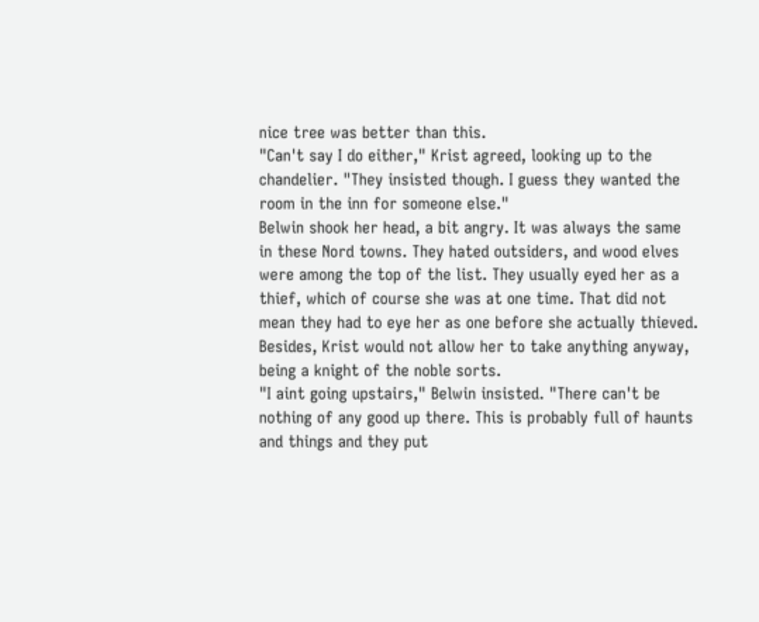nice tree was better than this.
"Can't say I do either," Krist agreed, looking up to the chandelier. "They insisted though. I guess they wanted the room in the inn for someone else."
Belwin shook her head, a bit angry. It was always the same in these Nord towns. They hated outsiders, and wood elves were among the top of the list. They usually eyed her as a thief, which of course she was at one time. That did not mean they had to eye her as one before she actually thieved. Besides, Krist would not allow her to take anything anyway, being a knight of the noble sorts.
"I aint going upstairs," Belwin insisted. "There can't be nothing of any good up there. This is probably full of haunts and things and they put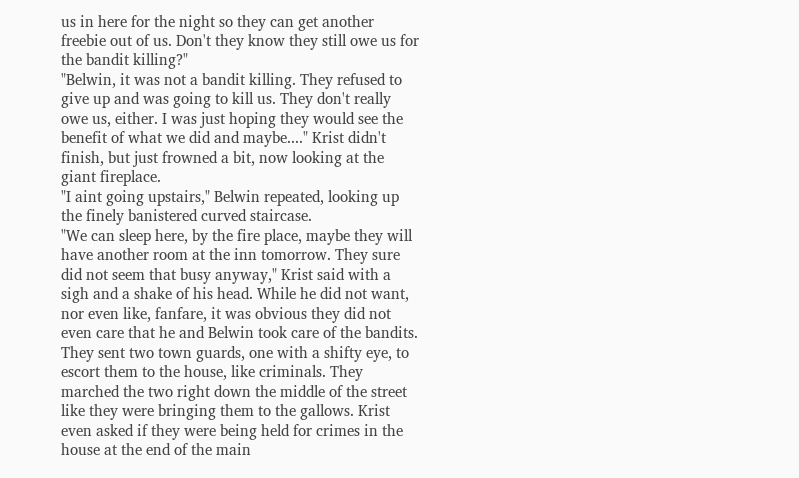us in here for the night so they can get another freebie out of us. Don't they know they still owe us for the bandit killing?"
"Belwin, it was not a bandit killing. They refused to give up and was going to kill us. They don't really owe us, either. I was just hoping they would see the benefit of what we did and maybe...." Krist didn't finish, but just frowned a bit, now looking at the giant fireplace.
"I aint going upstairs," Belwin repeated, looking up the finely banistered curved staircase.
"We can sleep here, by the fire place, maybe they will have another room at the inn tomorrow. They sure did not seem that busy anyway," Krist said with a sigh and a shake of his head. While he did not want, nor even like, fanfare, it was obvious they did not even care that he and Belwin took care of the bandits. They sent two town guards, one with a shifty eye, to escort them to the house, like criminals. They marched the two right down the middle of the street like they were bringing them to the gallows. Krist even asked if they were being held for crimes in the house at the end of the main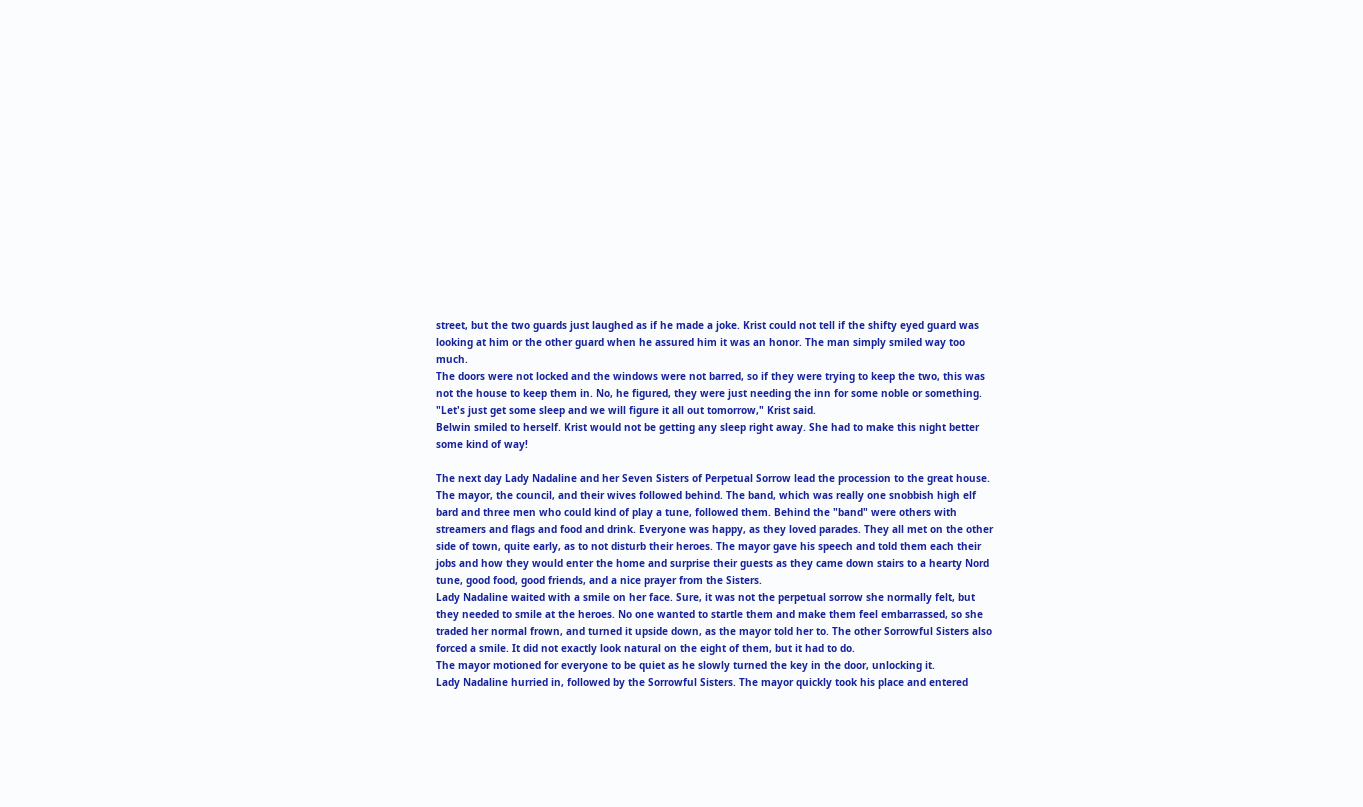street, but the two guards just laughed as if he made a joke. Krist could not tell if the shifty eyed guard was looking at him or the other guard when he assured him it was an honor. The man simply smiled way too much.
The doors were not locked and the windows were not barred, so if they were trying to keep the two, this was not the house to keep them in. No, he figured, they were just needing the inn for some noble or something.
"Let's just get some sleep and we will figure it all out tomorrow," Krist said.
Belwin smiled to herself. Krist would not be getting any sleep right away. She had to make this night better some kind of way!

The next day Lady Nadaline and her Seven Sisters of Perpetual Sorrow lead the procession to the great house. The mayor, the council, and their wives followed behind. The band, which was really one snobbish high elf bard and three men who could kind of play a tune, followed them. Behind the "band" were others with streamers and flags and food and drink. Everyone was happy, as they loved parades. They all met on the other side of town, quite early, as to not disturb their heroes. The mayor gave his speech and told them each their jobs and how they would enter the home and surprise their guests as they came down stairs to a hearty Nord tune, good food, good friends, and a nice prayer from the Sisters.
Lady Nadaline waited with a smile on her face. Sure, it was not the perpetual sorrow she normally felt, but they needed to smile at the heroes. No one wanted to startle them and make them feel embarrassed, so she traded her normal frown, and turned it upside down, as the mayor told her to. The other Sorrowful Sisters also forced a smile. It did not exactly look natural on the eight of them, but it had to do.
The mayor motioned for everyone to be quiet as he slowly turned the key in the door, unlocking it.
Lady Nadaline hurried in, followed by the Sorrowful Sisters. The mayor quickly took his place and entered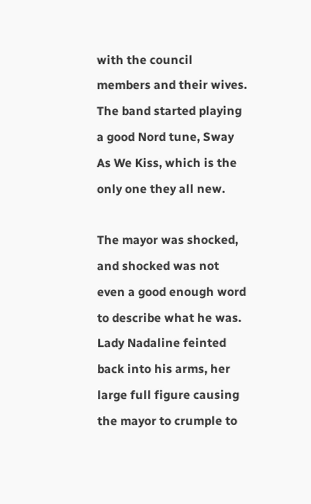with the council members and their wives. The band started playing a good Nord tune, Sway As We Kiss, which is the only one they all new.

The mayor was shocked, and shocked was not even a good enough word to describe what he was. Lady Nadaline feinted back into his arms, her large full figure causing the mayor to crumple to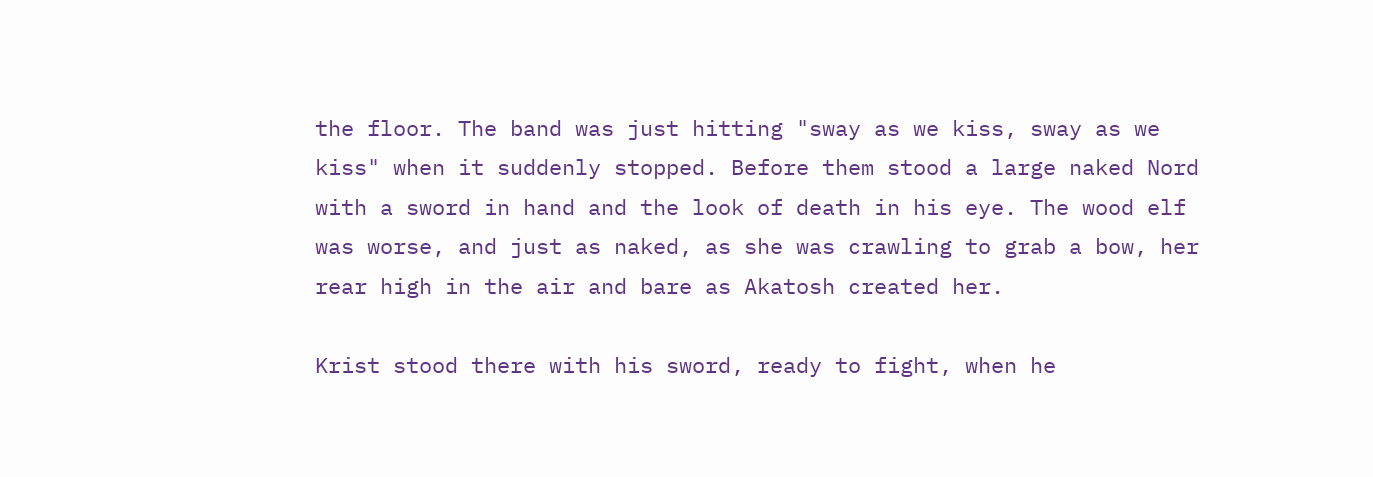the floor. The band was just hitting "sway as we kiss, sway as we kiss" when it suddenly stopped. Before them stood a large naked Nord with a sword in hand and the look of death in his eye. The wood elf was worse, and just as naked, as she was crawling to grab a bow, her rear high in the air and bare as Akatosh created her.

Krist stood there with his sword, ready to fight, when he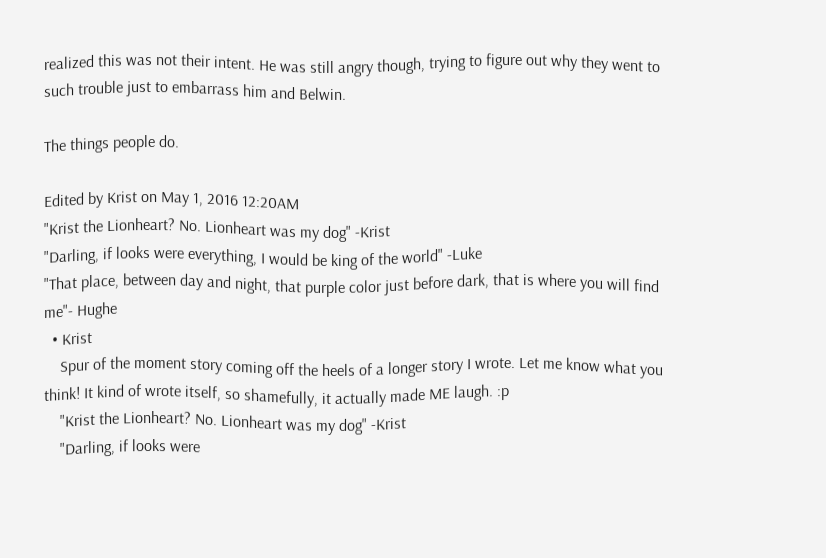realized this was not their intent. He was still angry though, trying to figure out why they went to such trouble just to embarrass him and Belwin.

The things people do.

Edited by Krist on May 1, 2016 12:20AM
"Krist the Lionheart? No. Lionheart was my dog" -Krist
"Darling, if looks were everything, I would be king of the world" -Luke
"That place, between day and night, that purple color just before dark, that is where you will find me"- Hughe
  • Krist
    Spur of the moment story coming off the heels of a longer story I wrote. Let me know what you think! It kind of wrote itself, so shamefully, it actually made ME laugh. :p
    "Krist the Lionheart? No. Lionheart was my dog" -Krist
    "Darling, if looks were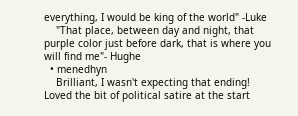everything, I would be king of the world" -Luke
    "That place, between day and night, that purple color just before dark, that is where you will find me"- Hughe
  • menedhyn
    Brilliant, I wasn't expecting that ending! Loved the bit of political satire at the start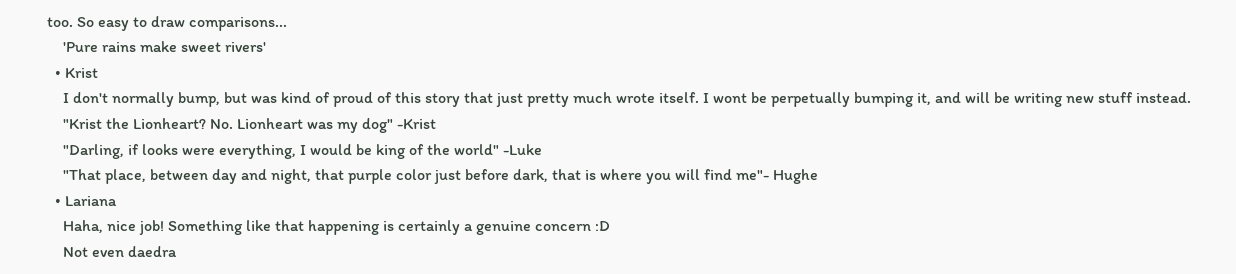too. So easy to draw comparisons...
    'Pure rains make sweet rivers'
  • Krist
    I don't normally bump, but was kind of proud of this story that just pretty much wrote itself. I wont be perpetually bumping it, and will be writing new stuff instead.
    "Krist the Lionheart? No. Lionheart was my dog" -Krist
    "Darling, if looks were everything, I would be king of the world" -Luke
    "That place, between day and night, that purple color just before dark, that is where you will find me"- Hughe
  • Lariana
    Haha, nice job! Something like that happening is certainly a genuine concern :D
    Not even daedra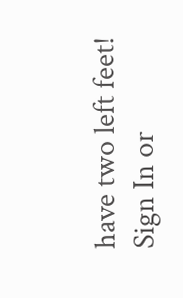have two left feet!
Sign In or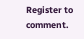Register to comment.